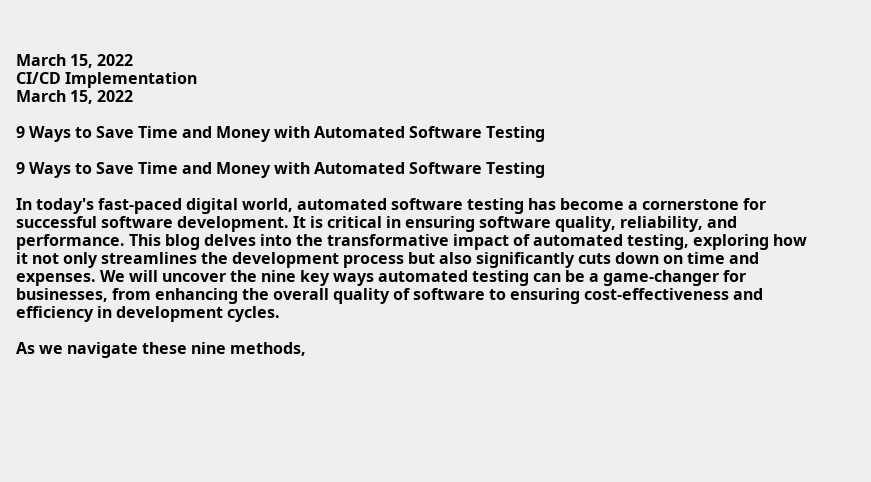March 15, 2022
CI/CD Implementation
March 15, 2022

9 Ways to Save Time and Money with Automated Software Testing

9 Ways to Save Time and Money with Automated Software Testing

In today's fast-paced digital world, automated software testing has become a cornerstone for successful software development. It is critical in ensuring software quality, reliability, and performance. This blog delves into the transformative impact of automated testing, exploring how it not only streamlines the development process but also significantly cuts down on time and expenses. We will uncover the nine key ways automated testing can be a game-changer for businesses, from enhancing the overall quality of software to ensuring cost-effectiveness and efficiency in development cycles.

As we navigate these nine methods,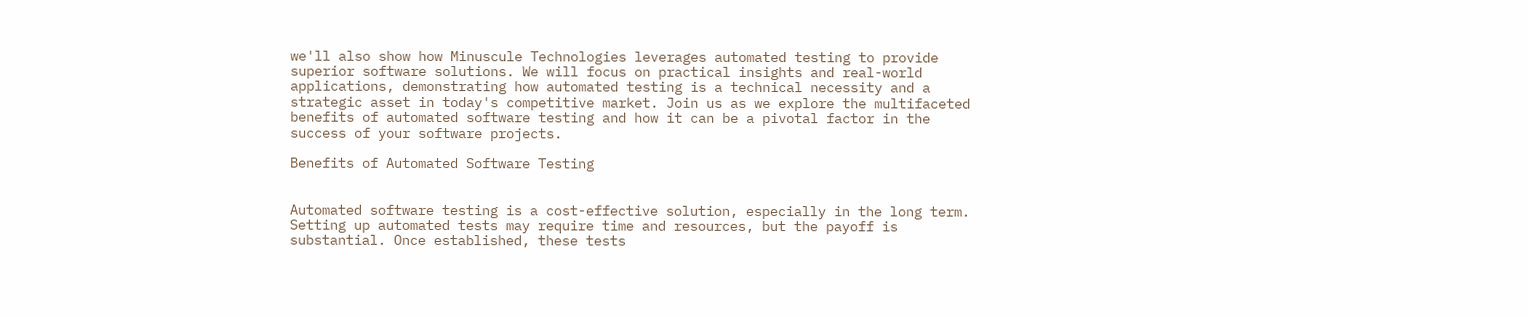we'll also show how Minuscule Technologies leverages automated testing to provide superior software solutions. We will focus on practical insights and real-world applications, demonstrating how automated testing is a technical necessity and a strategic asset in today's competitive market. Join us as we explore the multifaceted benefits of automated software testing and how it can be a pivotal factor in the success of your software projects.

Benefits of Automated Software Testing


Automated software testing is a cost-effective solution, especially in the long term. Setting up automated tests may require time and resources, but the payoff is substantial. Once established, these tests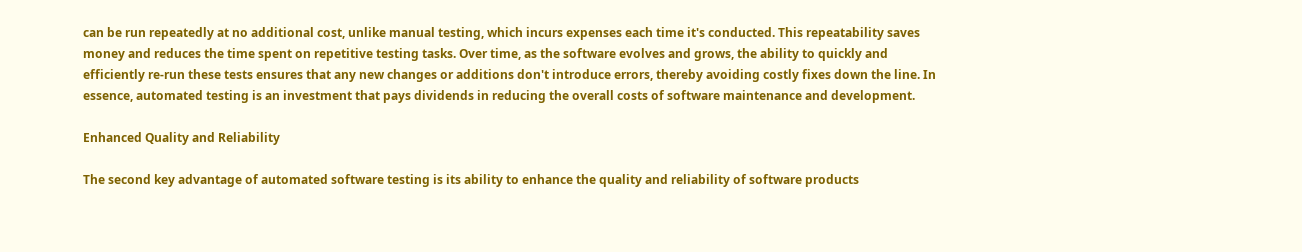can be run repeatedly at no additional cost, unlike manual testing, which incurs expenses each time it's conducted. This repeatability saves money and reduces the time spent on repetitive testing tasks. Over time, as the software evolves and grows, the ability to quickly and efficiently re-run these tests ensures that any new changes or additions don't introduce errors, thereby avoiding costly fixes down the line. In essence, automated testing is an investment that pays dividends in reducing the overall costs of software maintenance and development.

Enhanced Quality and Reliability

The second key advantage of automated software testing is its ability to enhance the quality and reliability of software products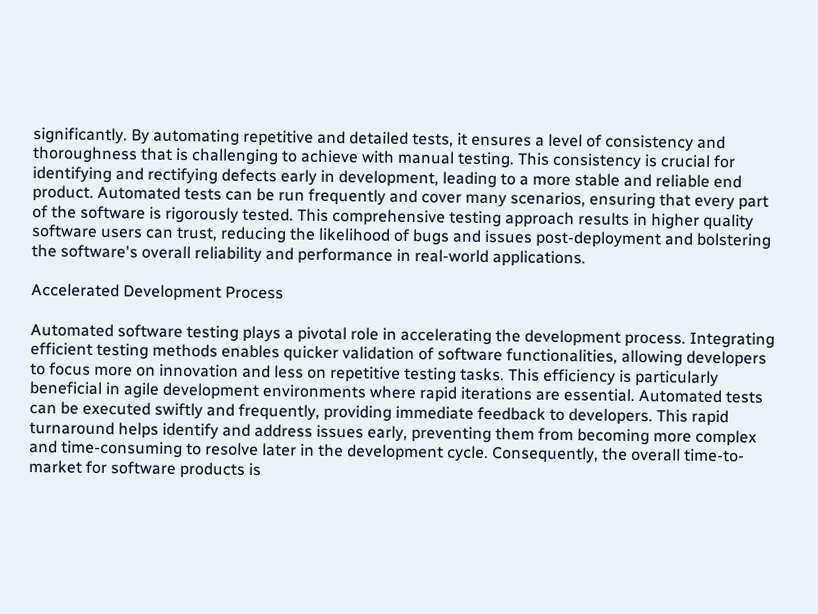significantly. By automating repetitive and detailed tests, it ensures a level of consistency and thoroughness that is challenging to achieve with manual testing. This consistency is crucial for identifying and rectifying defects early in development, leading to a more stable and reliable end product. Automated tests can be run frequently and cover many scenarios, ensuring that every part of the software is rigorously tested. This comprehensive testing approach results in higher quality software users can trust, reducing the likelihood of bugs and issues post-deployment and bolstering the software's overall reliability and performance in real-world applications.

Accelerated Development Process

Automated software testing plays a pivotal role in accelerating the development process. Integrating efficient testing methods enables quicker validation of software functionalities, allowing developers to focus more on innovation and less on repetitive testing tasks. This efficiency is particularly beneficial in agile development environments where rapid iterations are essential. Automated tests can be executed swiftly and frequently, providing immediate feedback to developers. This rapid turnaround helps identify and address issues early, preventing them from becoming more complex and time-consuming to resolve later in the development cycle. Consequently, the overall time-to-market for software products is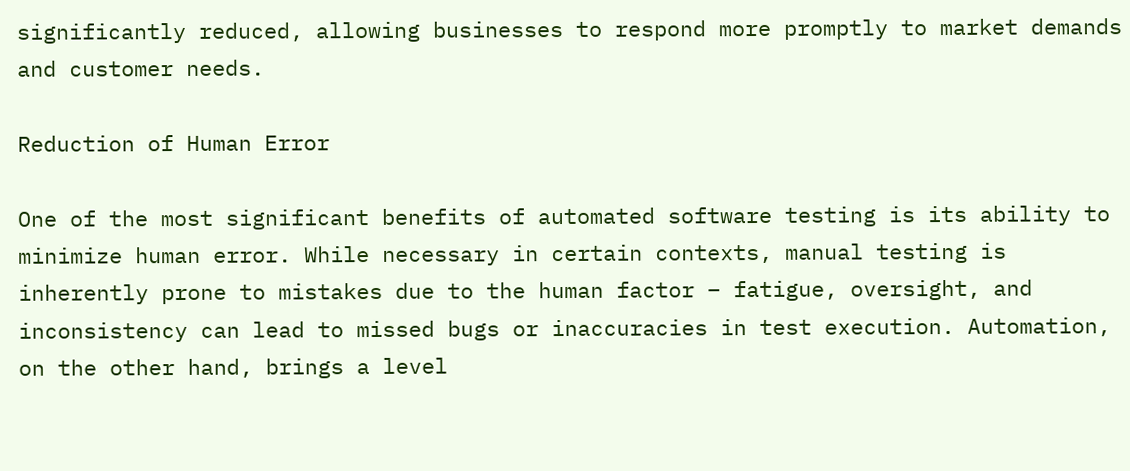significantly reduced, allowing businesses to respond more promptly to market demands and customer needs.

Reduction of Human Error

One of the most significant benefits of automated software testing is its ability to minimize human error. While necessary in certain contexts, manual testing is inherently prone to mistakes due to the human factor – fatigue, oversight, and inconsistency can lead to missed bugs or inaccuracies in test execution. Automation, on the other hand, brings a level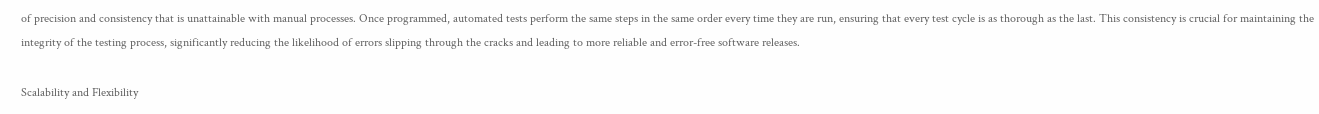of precision and consistency that is unattainable with manual processes. Once programmed, automated tests perform the same steps in the same order every time they are run, ensuring that every test cycle is as thorough as the last. This consistency is crucial for maintaining the integrity of the testing process, significantly reducing the likelihood of errors slipping through the cracks and leading to more reliable and error-free software releases.

Scalability and Flexibility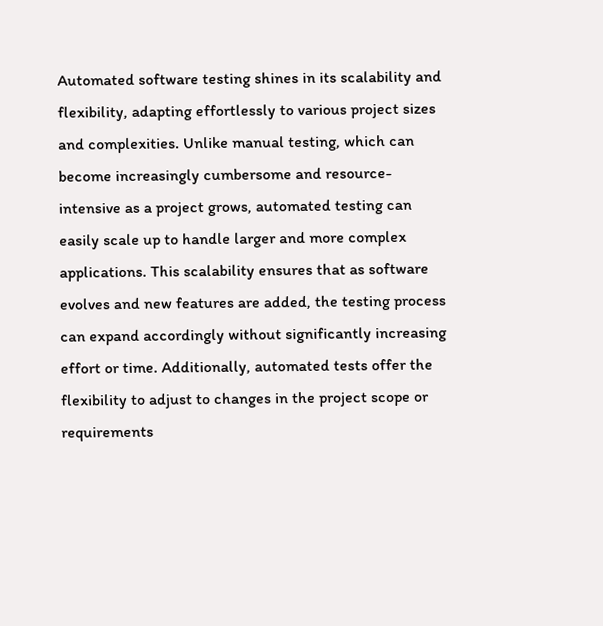Automated software testing shines in its scalability and flexibility, adapting effortlessly to various project sizes and complexities. Unlike manual testing, which can become increasingly cumbersome and resource-intensive as a project grows, automated testing can easily scale up to handle larger and more complex applications. This scalability ensures that as software evolves and new features are added, the testing process can expand accordingly without significantly increasing effort or time. Additionally, automated tests offer the flexibility to adjust to changes in the project scope or requirements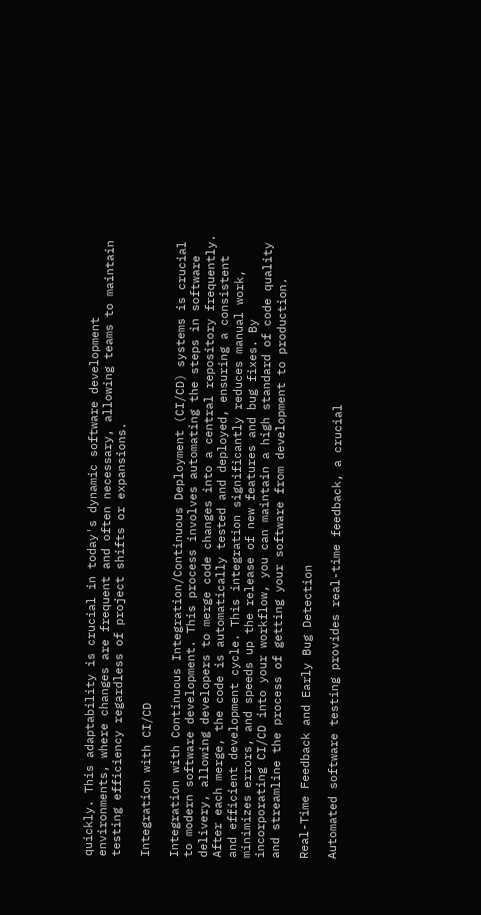quickly. This adaptability is crucial in today's dynamic software development environments, where changes are frequent and often necessary, allowing teams to maintain testing efficiency regardless of project shifts or expansions.

Integration with CI/CD

Integration with Continuous Integration/Continuous Deployment (CI/CD) systems is crucial to modern software development. This process involves automating the steps in software delivery, allowing developers to merge code changes into a central repository frequently. After each merge, the code is automatically tested and deployed, ensuring a consistent and efficient development cycle. This integration significantly reduces manual work, minimizes errors, and speeds up the release of new features and bug fixes. By incorporating CI/CD into your workflow, you can maintain a high standard of code quality and streamline the process of getting your software from development to production.

Real-Time Feedback and Early Bug Detection

Automated software testing provides real-time feedback, a crucial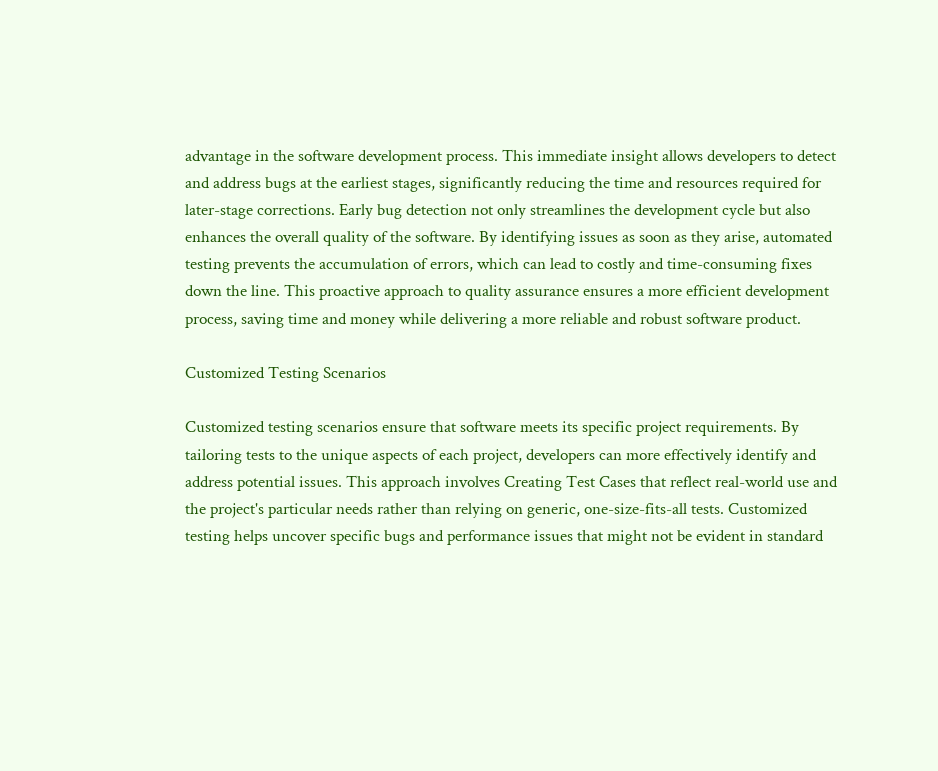advantage in the software development process. This immediate insight allows developers to detect and address bugs at the earliest stages, significantly reducing the time and resources required for later-stage corrections. Early bug detection not only streamlines the development cycle but also enhances the overall quality of the software. By identifying issues as soon as they arise, automated testing prevents the accumulation of errors, which can lead to costly and time-consuming fixes down the line. This proactive approach to quality assurance ensures a more efficient development process, saving time and money while delivering a more reliable and robust software product.

Customized Testing Scenarios

Customized testing scenarios ensure that software meets its specific project requirements. By tailoring tests to the unique aspects of each project, developers can more effectively identify and address potential issues. This approach involves Creating Test Cases that reflect real-world use and the project's particular needs rather than relying on generic, one-size-fits-all tests. Customized testing helps uncover specific bugs and performance issues that might not be evident in standard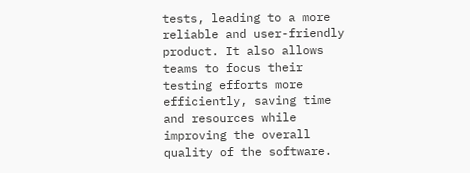tests, leading to a more reliable and user-friendly product. It also allows teams to focus their testing efforts more efficiently, saving time and resources while improving the overall quality of the software.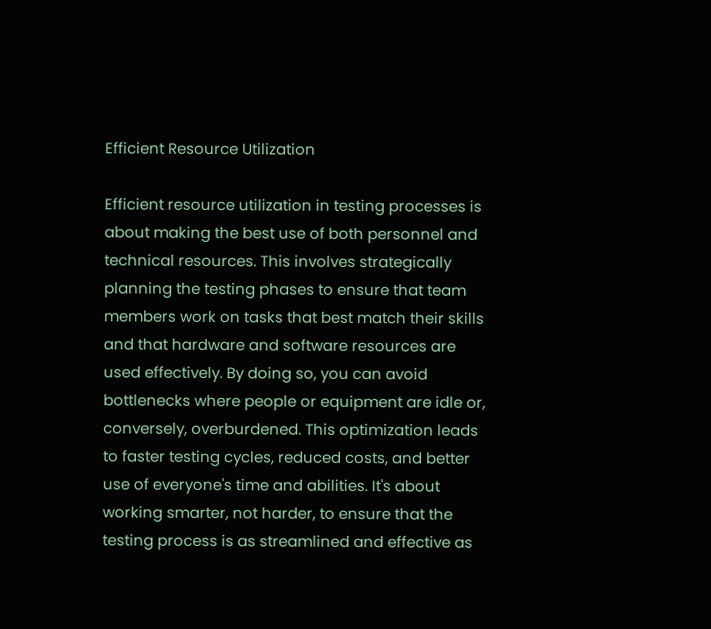Efficient Resource Utilization

Efficient resource utilization in testing processes is about making the best use of both personnel and technical resources. This involves strategically planning the testing phases to ensure that team members work on tasks that best match their skills and that hardware and software resources are used effectively. By doing so, you can avoid bottlenecks where people or equipment are idle or, conversely, overburdened. This optimization leads to faster testing cycles, reduced costs, and better use of everyone's time and abilities. It's about working smarter, not harder, to ensure that the testing process is as streamlined and effective as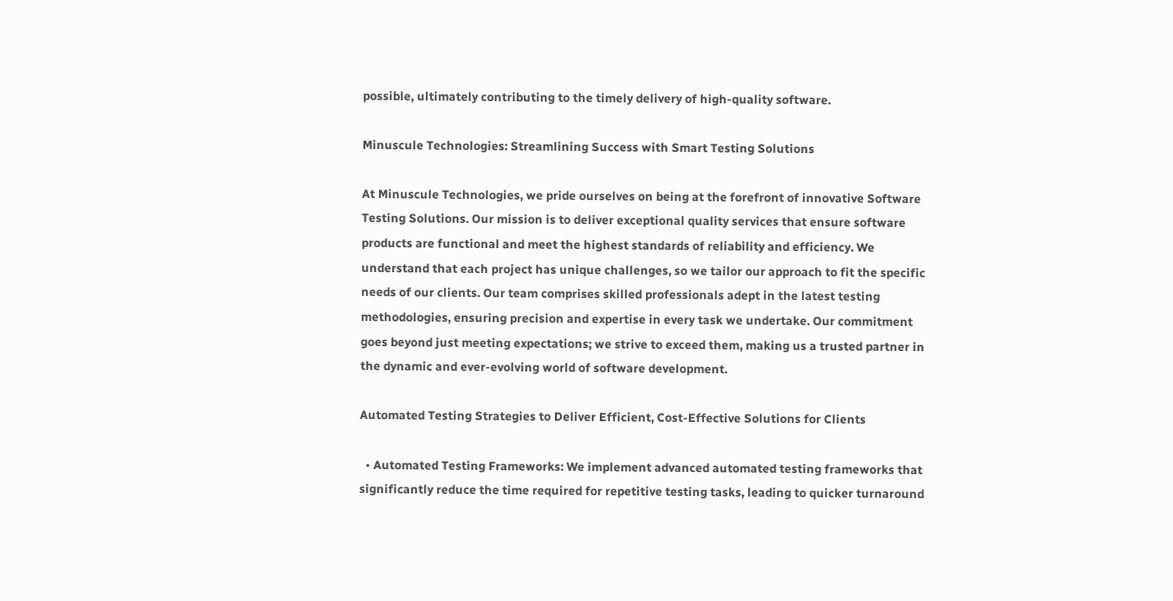possible, ultimately contributing to the timely delivery of high-quality software.

Minuscule Technologies: Streamlining Success with Smart Testing Solutions

At Minuscule Technologies, we pride ourselves on being at the forefront of innovative Software Testing Solutions. Our mission is to deliver exceptional quality services that ensure software products are functional and meet the highest standards of reliability and efficiency. We understand that each project has unique challenges, so we tailor our approach to fit the specific needs of our clients. Our team comprises skilled professionals adept in the latest testing methodologies, ensuring precision and expertise in every task we undertake. Our commitment goes beyond just meeting expectations; we strive to exceed them, making us a trusted partner in the dynamic and ever-evolving world of software development.

Automated Testing Strategies to Deliver Efficient, Cost-Effective Solutions for Clients

  • Automated Testing Frameworks: We implement advanced automated testing frameworks that significantly reduce the time required for repetitive testing tasks, leading to quicker turnaround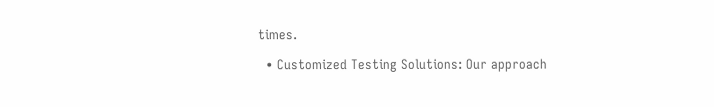times.

  • Customized Testing Solutions: Our approach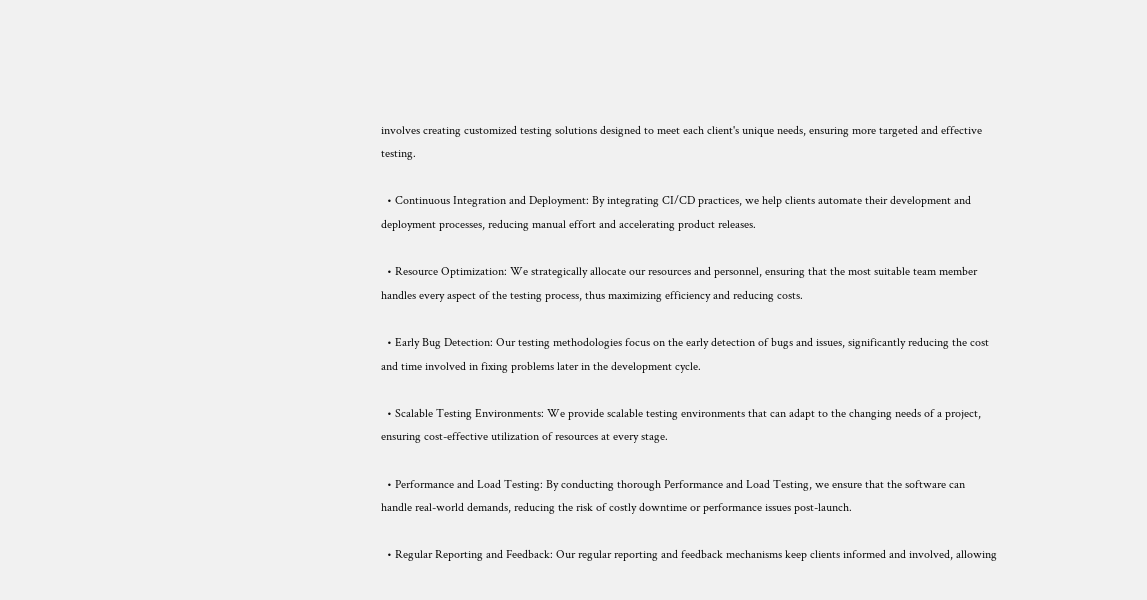involves creating customized testing solutions designed to meet each client's unique needs, ensuring more targeted and effective testing.

  • Continuous Integration and Deployment: By integrating CI/CD practices, we help clients automate their development and deployment processes, reducing manual effort and accelerating product releases.

  • Resource Optimization: We strategically allocate our resources and personnel, ensuring that the most suitable team member handles every aspect of the testing process, thus maximizing efficiency and reducing costs.

  • Early Bug Detection: Our testing methodologies focus on the early detection of bugs and issues, significantly reducing the cost and time involved in fixing problems later in the development cycle.

  • Scalable Testing Environments: We provide scalable testing environments that can adapt to the changing needs of a project, ensuring cost-effective utilization of resources at every stage.

  • Performance and Load Testing: By conducting thorough Performance and Load Testing, we ensure that the software can handle real-world demands, reducing the risk of costly downtime or performance issues post-launch.

  • Regular Reporting and Feedback: Our regular reporting and feedback mechanisms keep clients informed and involved, allowing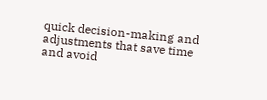quick decision-making and adjustments that save time and avoid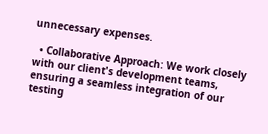unnecessary expenses.

  • Collaborative Approach: We work closely with our client's development teams, ensuring a seamless integration of our testing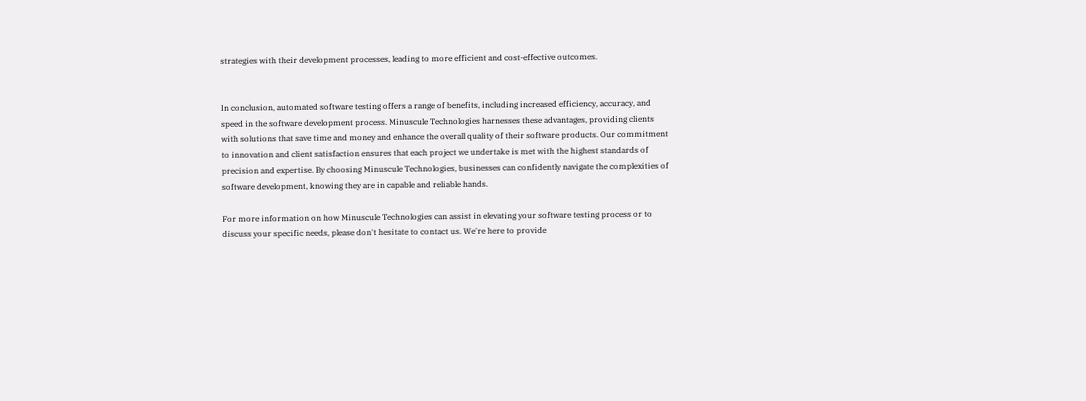strategies with their development processes, leading to more efficient and cost-effective outcomes.


In conclusion, automated software testing offers a range of benefits, including increased efficiency, accuracy, and speed in the software development process. Minuscule Technologies harnesses these advantages, providing clients with solutions that save time and money and enhance the overall quality of their software products. Our commitment to innovation and client satisfaction ensures that each project we undertake is met with the highest standards of precision and expertise. By choosing Minuscule Technologies, businesses can confidently navigate the complexities of software development, knowing they are in capable and reliable hands.

For more information on how Minuscule Technologies can assist in elevating your software testing process or to discuss your specific needs, please don't hesitate to contact us. We're here to provide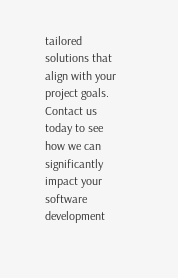tailored solutions that align with your project goals. Contact us today to see how we can significantly impact your software development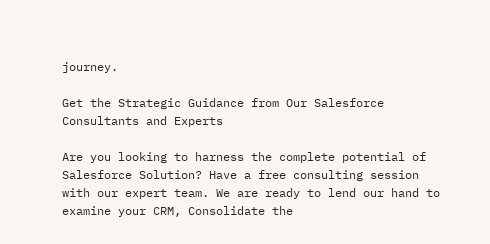journey.

Get the Strategic Guidance from Our Salesforce Consultants and Experts

Are you looking to harness the complete potential of Salesforce Solution? Have a free consulting session with our expert team. We are ready to lend our hand to examine your CRM, Consolidate the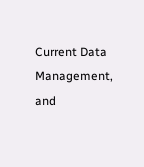Current Data Management, and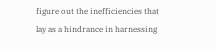figure out the inefficiencies that lay as a hindrance in harnessing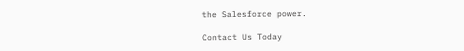the Salesforce power.

Contact Us Today